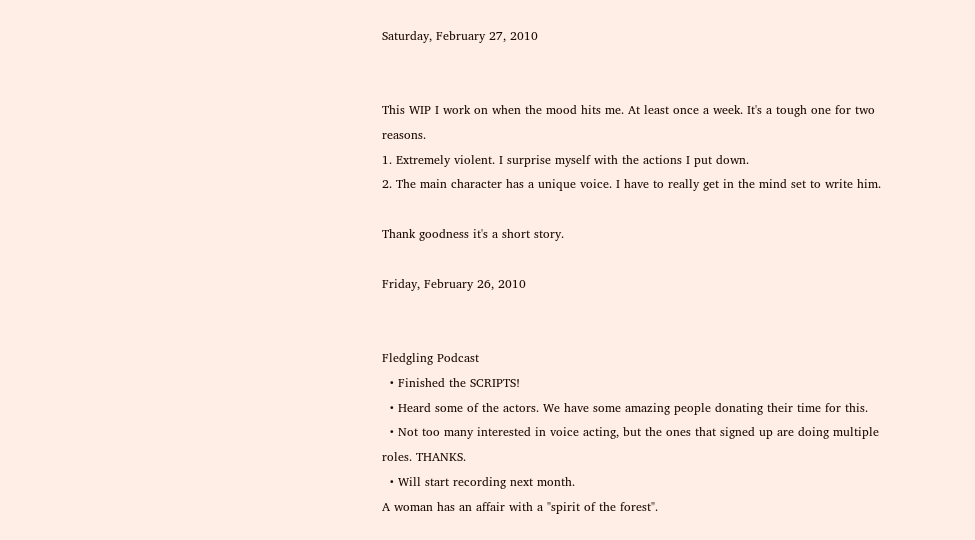Saturday, February 27, 2010


This WIP I work on when the mood hits me. At least once a week. It's a tough one for two reasons.
1. Extremely violent. I surprise myself with the actions I put down.
2. The main character has a unique voice. I have to really get in the mind set to write him.

Thank goodness it's a short story.

Friday, February 26, 2010


Fledgling Podcast
  • Finished the SCRIPTS!
  • Heard some of the actors. We have some amazing people donating their time for this.
  • Not too many interested in voice acting, but the ones that signed up are doing multiple roles. THANKS.
  • Will start recording next month.
A woman has an affair with a "spirit of the forest".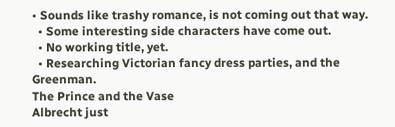• Sounds like trashy romance, is not coming out that way.
  • Some interesting side characters have come out.
  • No working title, yet.
  • Researching Victorian fancy dress parties, and the Greenman.
The Prince and the Vase
Albrecht just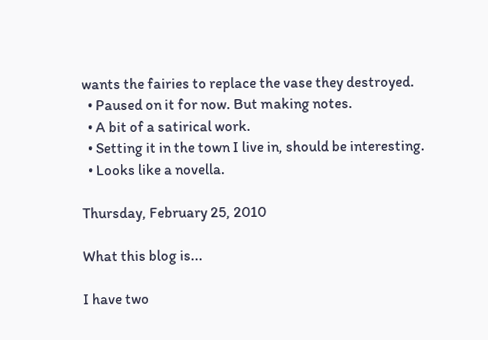wants the fairies to replace the vase they destroyed.
  • Paused on it for now. But making notes.
  • A bit of a satirical work.
  • Setting it in the town I live in, should be interesting.
  • Looks like a novella.

Thursday, February 25, 2010

What this blog is...

I have two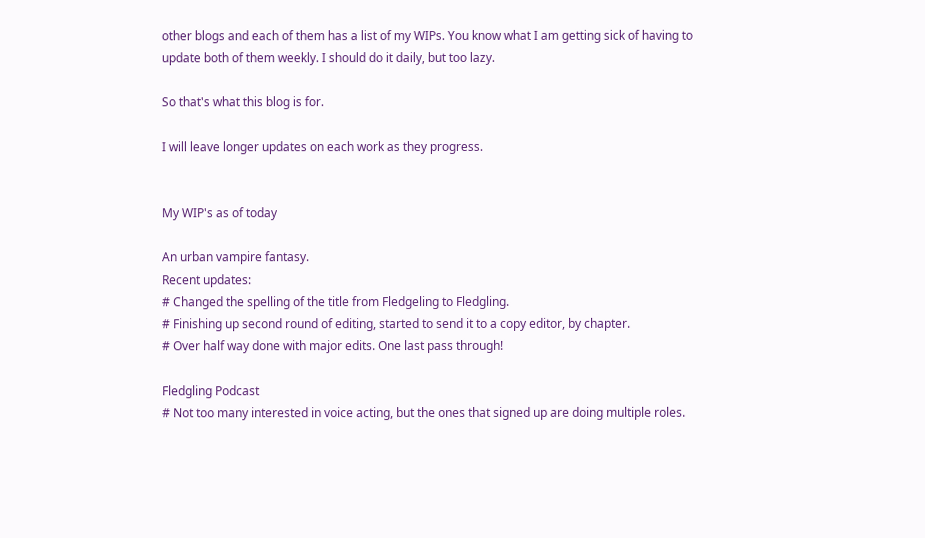other blogs and each of them has a list of my WIPs. You know what I am getting sick of having to update both of them weekly. I should do it daily, but too lazy.

So that's what this blog is for.

I will leave longer updates on each work as they progress.


My WIP's as of today

An urban vampire fantasy.
Recent updates:
# Changed the spelling of the title from Fledgeling to Fledgling.
# Finishing up second round of editing, started to send it to a copy editor, by chapter.
# Over half way done with major edits. One last pass through!

Fledgling Podcast
# Not too many interested in voice acting, but the ones that signed up are doing multiple roles.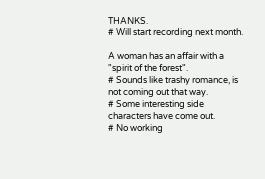THANKS.
# Will start recording next month.

A woman has an affair with a "spirit of the forest".
# Sounds like trashy romance, is not coming out that way.
# Some interesting side characters have come out.
# No working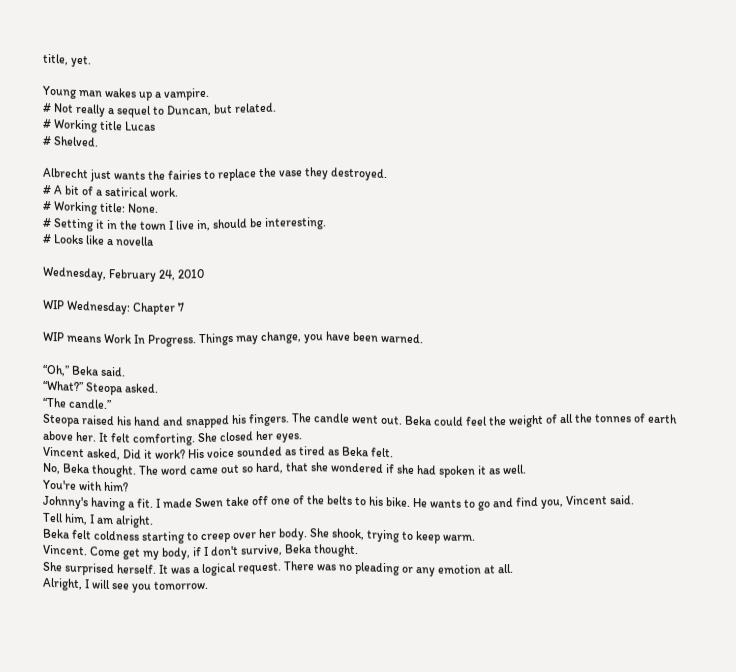title, yet.

Young man wakes up a vampire.
# Not really a sequel to Duncan, but related.
# Working title Lucas
# Shelved.

Albrecht just wants the fairies to replace the vase they destroyed.
# A bit of a satirical work.
# Working title: None.
# Setting it in the town I live in, should be interesting.
# Looks like a novella

Wednesday, February 24, 2010

WIP Wednesday: Chapter 7

WIP means Work In Progress. Things may change, you have been warned.

“Oh,” Beka said.
“What?” Steopa asked.
“The candle.”
Steopa raised his hand and snapped his fingers. The candle went out. Beka could feel the weight of all the tonnes of earth above her. It felt comforting. She closed her eyes.
Vincent asked, Did it work? His voice sounded as tired as Beka felt.
No, Beka thought. The word came out so hard, that she wondered if she had spoken it as well.
You're with him?
Johnny's having a fit. I made Swen take off one of the belts to his bike. He wants to go and find you, Vincent said.
Tell him, I am alright.
Beka felt coldness starting to creep over her body. She shook, trying to keep warm.
Vincent. Come get my body, if I don't survive, Beka thought.
She surprised herself. It was a logical request. There was no pleading or any emotion at all.
Alright, I will see you tomorrow.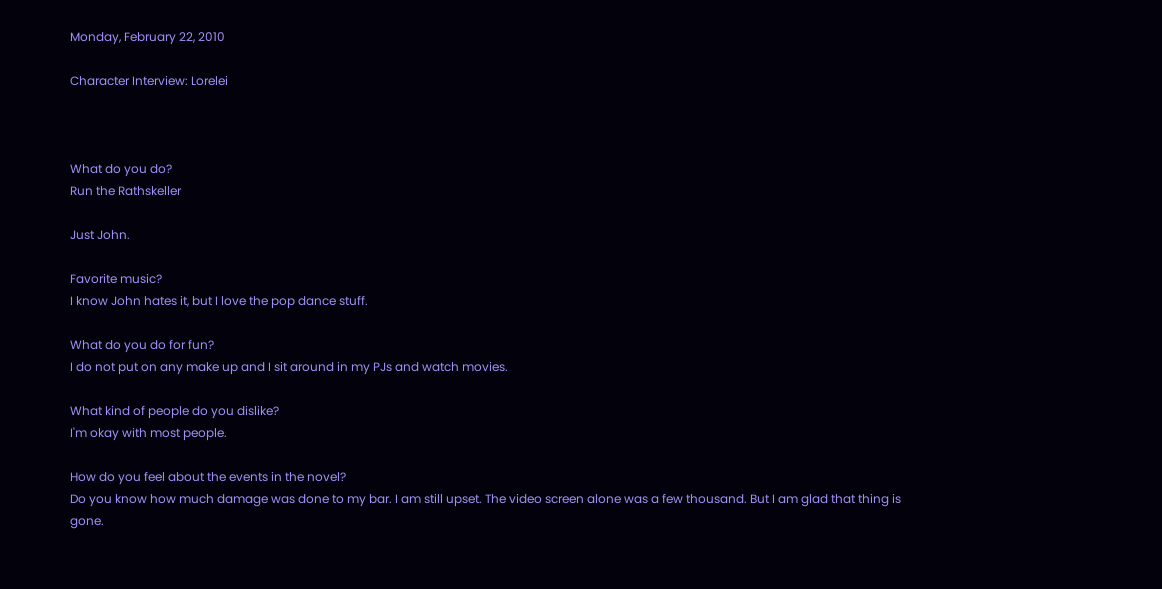Monday, February 22, 2010

Character Interview: Lorelei



What do you do?
Run the Rathskeller

Just John.

Favorite music?
I know John hates it, but I love the pop dance stuff.

What do you do for fun?
I do not put on any make up and I sit around in my PJs and watch movies.

What kind of people do you dislike?
I'm okay with most people.

How do you feel about the events in the novel?
Do you know how much damage was done to my bar. I am still upset. The video screen alone was a few thousand. But I am glad that thing is gone.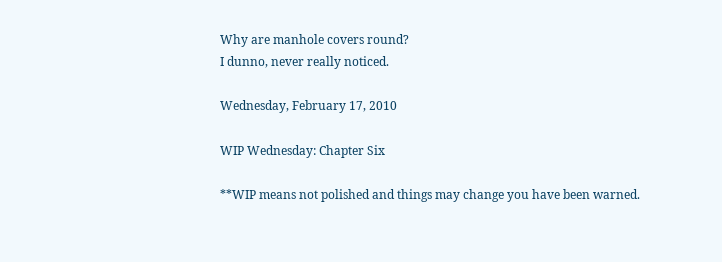Why are manhole covers round?
I dunno, never really noticed.

Wednesday, February 17, 2010

WIP Wednesday: Chapter Six

**WIP means not polished and things may change you have been warned.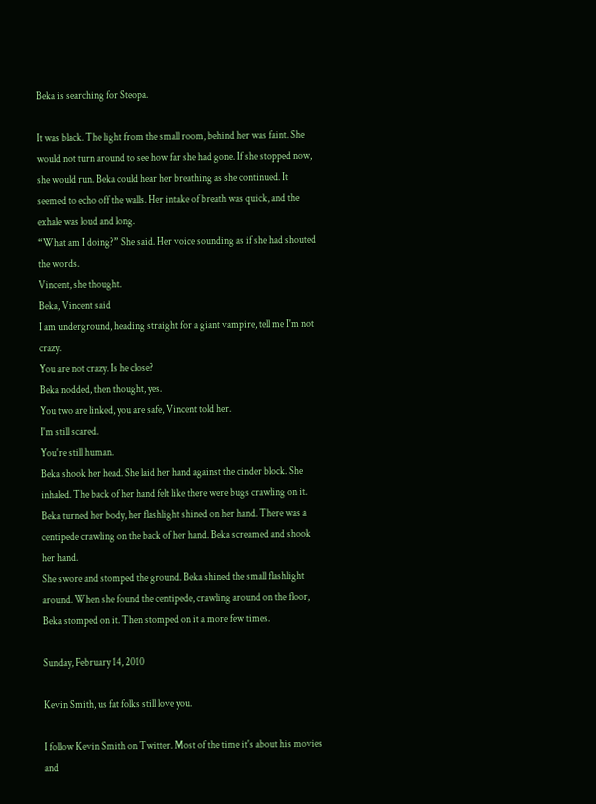Beka is searching for Steopa.

It was black. The light from the small room, behind her was faint. She would not turn around to see how far she had gone. If she stopped now, she would run. Beka could hear her breathing as she continued. It seemed to echo off the walls. Her intake of breath was quick, and the exhale was loud and long.
“What am I doing?” She said. Her voice sounding as if she had shouted the words.
Vincent, she thought.
Beka, Vincent said
I am underground, heading straight for a giant vampire, tell me I'm not crazy.
You are not crazy. Is he close?
Beka nodded, then thought, yes.
You two are linked, you are safe, Vincent told her.
I'm still scared.
You're still human.
Beka shook her head. She laid her hand against the cinder block. She inhaled. The back of her hand felt like there were bugs crawling on it. Beka turned her body, her flashlight shined on her hand. There was a centipede crawling on the back of her hand. Beka screamed and shook her hand.
She swore and stomped the ground. Beka shined the small flashlight around. When she found the centipede, crawling around on the floor, Beka stomped on it. Then stomped on it a more few times.

Sunday, February 14, 2010

Kevin Smith, us fat folks still love you.

I follow Kevin Smith on Twitter. Most of the time it's about his movies and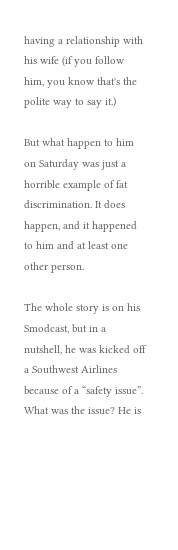having a relationship with his wife (if you follow him, you know that's the polite way to say it.)

But what happen to him on Saturday was just a horrible example of fat discrimination. It does happen, and it happened to him and at least one other person.

The whole story is on his Smodcast, but in a nutshell, he was kicked off a Southwest Airlines because of a “safety issue”. What was the issue? He is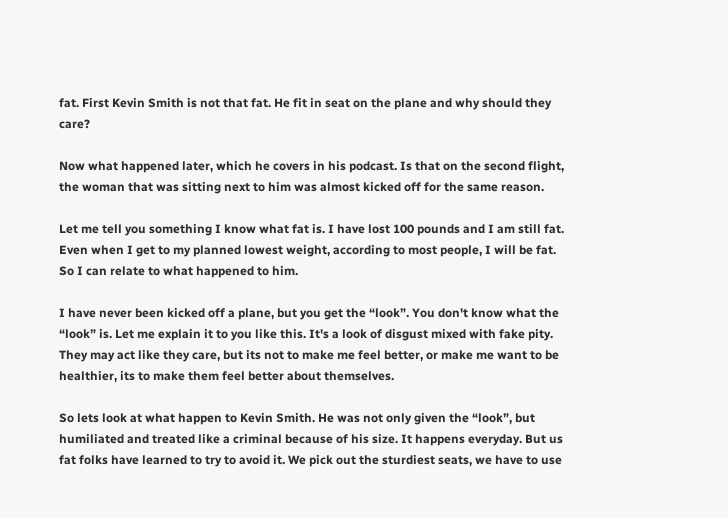fat. First Kevin Smith is not that fat. He fit in seat on the plane and why should they care?

Now what happened later, which he covers in his podcast. Is that on the second flight, the woman that was sitting next to him was almost kicked off for the same reason.

Let me tell you something I know what fat is. I have lost 100 pounds and I am still fat. Even when I get to my planned lowest weight, according to most people, I will be fat. So I can relate to what happened to him.

I have never been kicked off a plane, but you get the “look”. You don't know what the “look” is. Let me explain it to you like this. It's a look of disgust mixed with fake pity. They may act like they care, but its not to make me feel better, or make me want to be healthier, its to make them feel better about themselves.

So lets look at what happen to Kevin Smith. He was not only given the “look”, but humiliated and treated like a criminal because of his size. It happens everyday. But us fat folks have learned to try to avoid it. We pick out the sturdiest seats, we have to use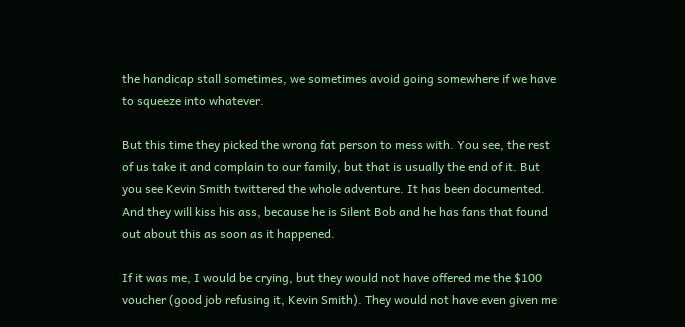the handicap stall sometimes, we sometimes avoid going somewhere if we have to squeeze into whatever.

But this time they picked the wrong fat person to mess with. You see, the rest of us take it and complain to our family, but that is usually the end of it. But you see Kevin Smith twittered the whole adventure. It has been documented. And they will kiss his ass, because he is Silent Bob and he has fans that found out about this as soon as it happened.

If it was me, I would be crying, but they would not have offered me the $100 voucher (good job refusing it, Kevin Smith). They would not have even given me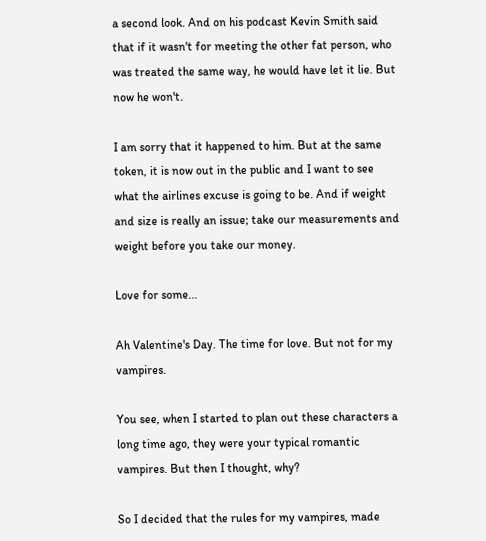a second look. And on his podcast Kevin Smith said that if it wasn't for meeting the other fat person, who was treated the same way, he would have let it lie. But now he won't.

I am sorry that it happened to him. But at the same token, it is now out in the public and I want to see what the airlines excuse is going to be. And if weight and size is really an issue; take our measurements and weight before you take our money.

Love for some...

Ah Valentine's Day. The time for love. But not for my vampires.

You see, when I started to plan out these characters a long time ago, they were your typical romantic vampires. But then I thought, why?

So I decided that the rules for my vampires, made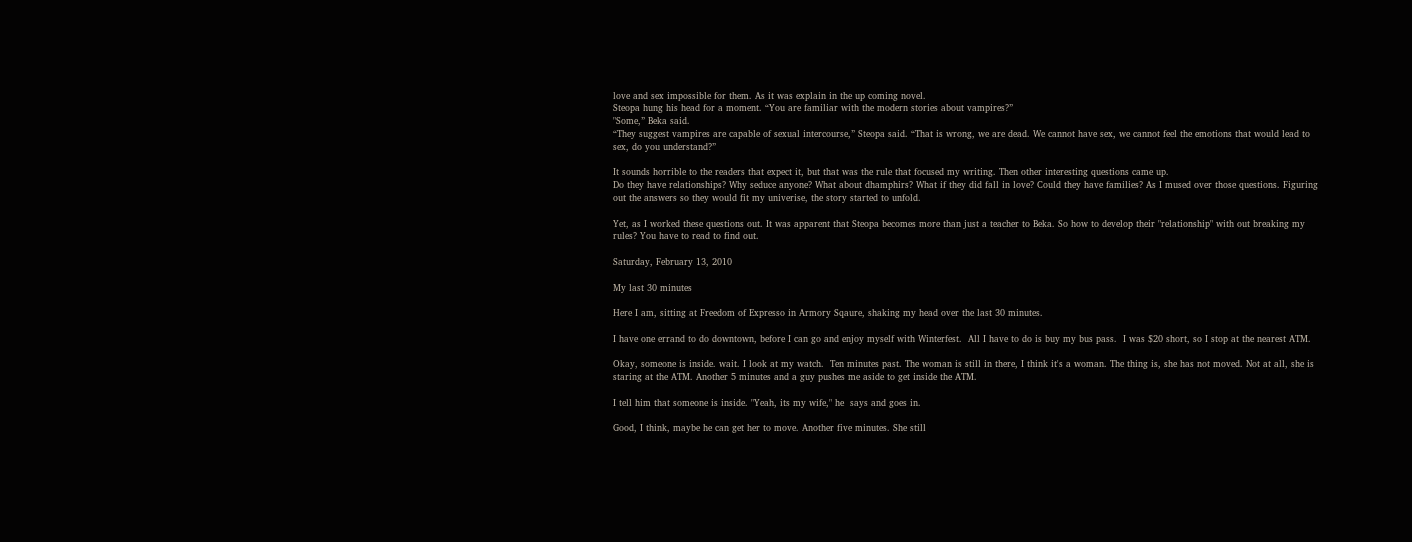love and sex impossible for them. As it was explain in the up coming novel.
Steopa hung his head for a moment. “You are familiar with the modern stories about vampires?”
"Some,” Beka said.
“They suggest vampires are capable of sexual intercourse,” Steopa said. “That is wrong, we are dead. We cannot have sex, we cannot feel the emotions that would lead to sex, do you understand?”

It sounds horrible to the readers that expect it, but that was the rule that focused my writing. Then other interesting questions came up.
Do they have relationships? Why seduce anyone? What about dhamphirs? What if they did fall in love? Could they have families? As I mused over those questions. Figuring out the answers so they would fit my univerise, the story started to unfold.

Yet, as I worked these questions out. It was apparent that Steopa becomes more than just a teacher to Beka. So how to develop their "relationship" with out breaking my rules? You have to read to find out.

Saturday, February 13, 2010

My last 30 minutes

Here I am, sitting at Freedom of Expresso in Armory Sqaure, shaking my head over the last 30 minutes.

I have one errand to do downtown, before I can go and enjoy myself with Winterfest.  All I have to do is buy my bus pass.  I was $20 short, so I stop at the nearest ATM.

Okay, someone is inside. wait. I look at my watch.  Ten minutes past. The woman is still in there, I think it's a woman. The thing is, she has not moved. Not at all, she is staring at the ATM. Another 5 minutes and a guy pushes me aside to get inside the ATM.

I tell him that someone is inside. "Yeah, its my wife," he  says and goes in.

Good, I think, maybe he can get her to move. Another five minutes. She still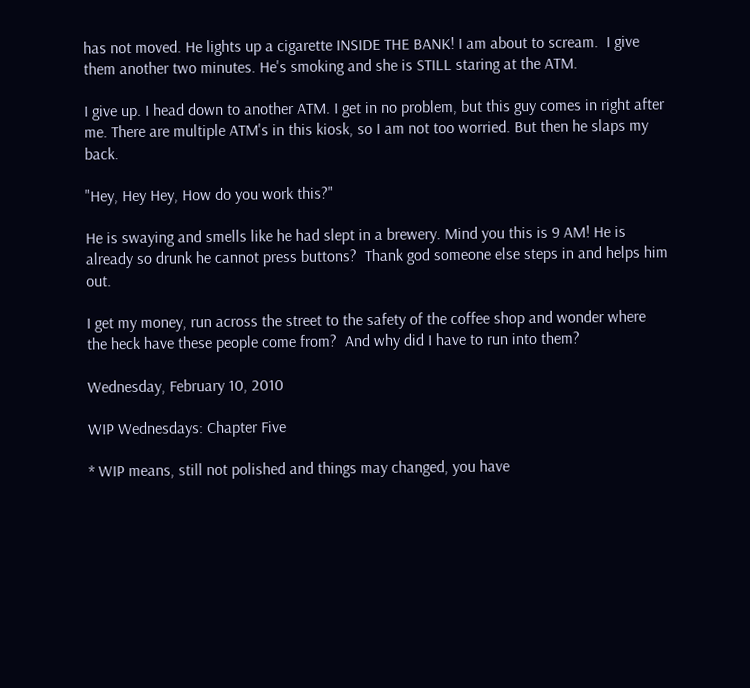has not moved. He lights up a cigarette INSIDE THE BANK! I am about to scream.  I give them another two minutes. He's smoking and she is STILL staring at the ATM.

I give up. I head down to another ATM. I get in no problem, but this guy comes in right after me. There are multiple ATM's in this kiosk, so I am not too worried. But then he slaps my back.

"Hey, Hey Hey, How do you work this?"

He is swaying and smells like he had slept in a brewery. Mind you this is 9 AM! He is already so drunk he cannot press buttons?  Thank god someone else steps in and helps him out.

I get my money, run across the street to the safety of the coffee shop and wonder where the heck have these people come from?  And why did I have to run into them?

Wednesday, February 10, 2010

WIP Wednesdays: Chapter Five

* WIP means, still not polished and things may changed, you have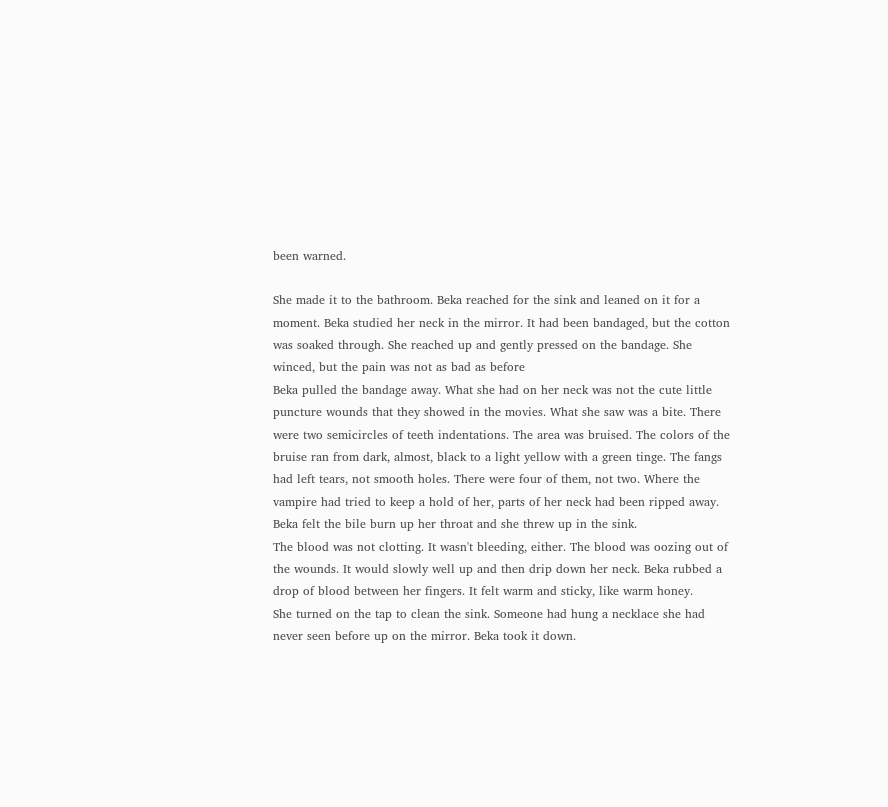been warned.

She made it to the bathroom. Beka reached for the sink and leaned on it for a moment. Beka studied her neck in the mirror. It had been bandaged, but the cotton was soaked through. She reached up and gently pressed on the bandage. She winced, but the pain was not as bad as before
Beka pulled the bandage away. What she had on her neck was not the cute little puncture wounds that they showed in the movies. What she saw was a bite. There were two semicircles of teeth indentations. The area was bruised. The colors of the bruise ran from dark, almost, black to a light yellow with a green tinge. The fangs had left tears, not smooth holes. There were four of them, not two. Where the vampire had tried to keep a hold of her, parts of her neck had been ripped away. Beka felt the bile burn up her throat and she threw up in the sink.
The blood was not clotting. It wasn't bleeding, either. The blood was oozing out of the wounds. It would slowly well up and then drip down her neck. Beka rubbed a drop of blood between her fingers. It felt warm and sticky, like warm honey.
She turned on the tap to clean the sink. Someone had hung a necklace she had never seen before up on the mirror. Beka took it down.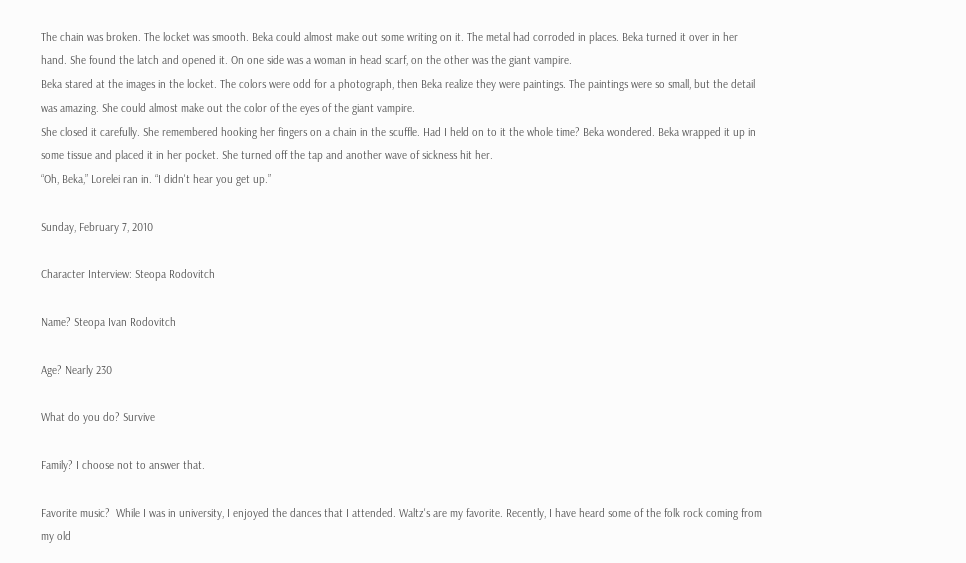The chain was broken. The locket was smooth. Beka could almost make out some writing on it. The metal had corroded in places. Beka turned it over in her hand. She found the latch and opened it. On one side was a woman in head scarf, on the other was the giant vampire.
Beka stared at the images in the locket. The colors were odd for a photograph, then Beka realize they were paintings. The paintings were so small, but the detail was amazing. She could almost make out the color of the eyes of the giant vampire.
She closed it carefully. She remembered hooking her fingers on a chain in the scuffle. Had I held on to it the whole time? Beka wondered. Beka wrapped it up in some tissue and placed it in her pocket. She turned off the tap and another wave of sickness hit her.
“Oh, Beka,” Lorelei ran in. “I didn't hear you get up.”

Sunday, February 7, 2010

Character Interview: Steopa Rodovitch

Name? Steopa Ivan Rodovitch

Age? Nearly 230

What do you do? Survive

Family? I choose not to answer that.

Favorite music?  While I was in university, I enjoyed the dances that I attended. Waltz's are my favorite. Recently, I have heard some of the folk rock coming from my old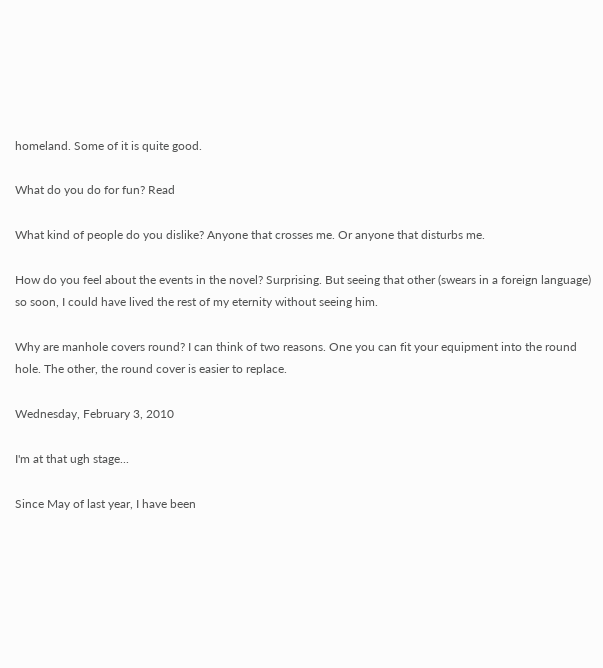homeland. Some of it is quite good.

What do you do for fun? Read

What kind of people do you dislike? Anyone that crosses me. Or anyone that disturbs me.

How do you feel about the events in the novel? Surprising. But seeing that other (swears in a foreign language)  so soon, I could have lived the rest of my eternity without seeing him.

Why are manhole covers round? I can think of two reasons. One you can fit your equipment into the round hole. The other, the round cover is easier to replace.

Wednesday, February 3, 2010

I'm at that ugh stage...

Since May of last year, I have been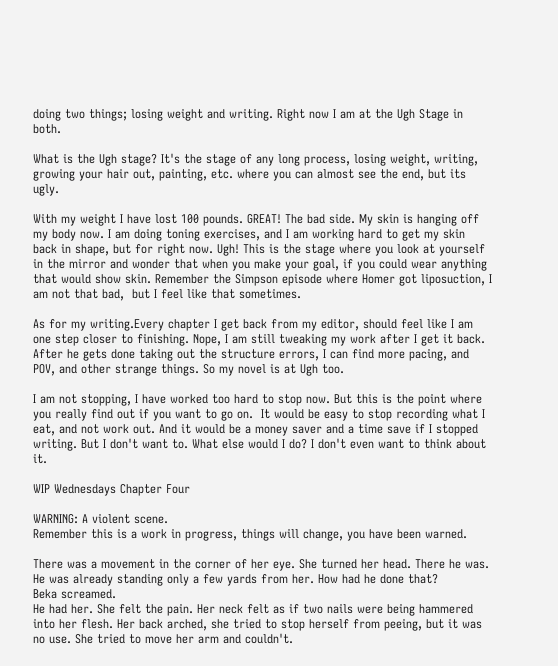doing two things; losing weight and writing. Right now I am at the Ugh Stage in both.

What is the Ugh stage? It's the stage of any long process, losing weight, writing, growing your hair out, painting, etc. where you can almost see the end, but its ugly.

With my weight I have lost 100 pounds. GREAT! The bad side. My skin is hanging off my body now. I am doing toning exercises, and I am working hard to get my skin back in shape, but for right now. Ugh! This is the stage where you look at yourself in the mirror and wonder that when you make your goal, if you could wear anything that would show skin. Remember the Simpson episode where Homer got liposuction, I am not that bad,  but I feel like that sometimes.

As for my writing.Every chapter I get back from my editor, should feel like I am one step closer to finishing. Nope, I am still tweaking my work after I get it back. After he gets done taking out the structure errors, I can find more pacing, and POV, and other strange things. So my novel is at Ugh too.

I am not stopping, I have worked too hard to stop now. But this is the point where you really find out if you want to go on.  It would be easy to stop recording what I eat, and not work out. And it would be a money saver and a time save if I stopped writing. But I don't want to. What else would I do? I don't even want to think about it.

WIP Wednesdays Chapter Four

WARNING: A violent scene.
Remember this is a work in progress, things will change, you have been warned.

There was a movement in the corner of her eye. She turned her head. There he was. He was already standing only a few yards from her. How had he done that?
Beka screamed.
He had her. She felt the pain. Her neck felt as if two nails were being hammered into her flesh. Her back arched, she tried to stop herself from peeing, but it was no use. She tried to move her arm and couldn't.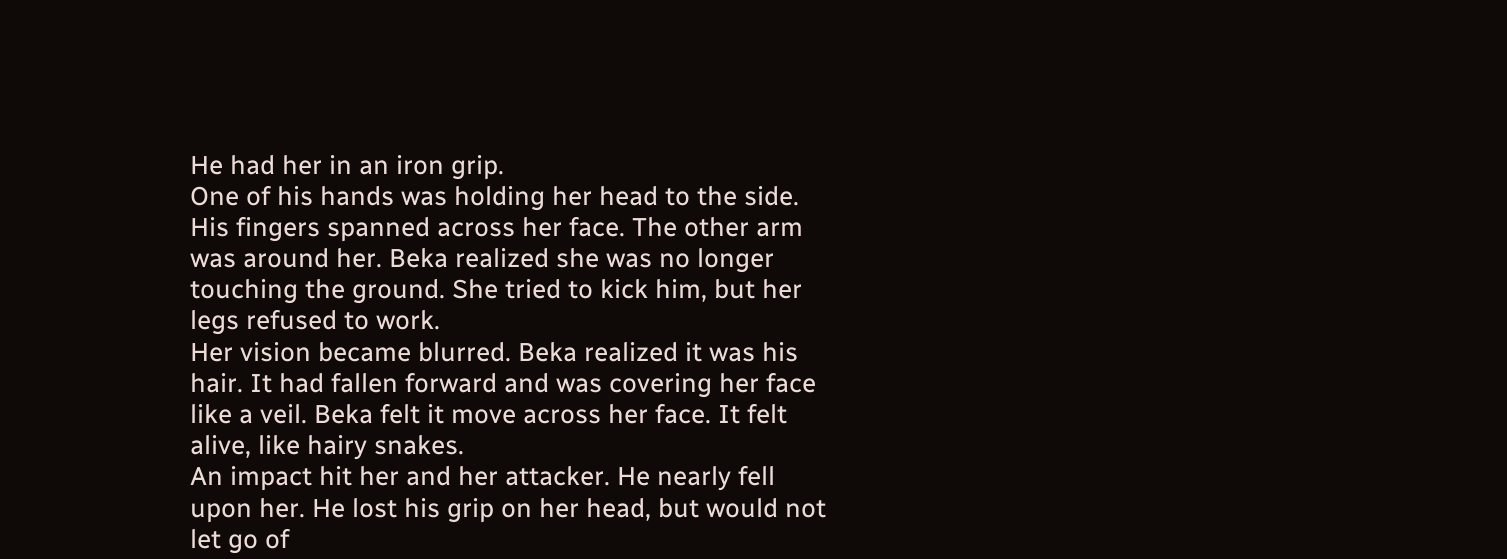He had her in an iron grip.
One of his hands was holding her head to the side. His fingers spanned across her face. The other arm was around her. Beka realized she was no longer touching the ground. She tried to kick him, but her legs refused to work.
Her vision became blurred. Beka realized it was his hair. It had fallen forward and was covering her face like a veil. Beka felt it move across her face. It felt alive, like hairy snakes.
An impact hit her and her attacker. He nearly fell upon her. He lost his grip on her head, but would not let go of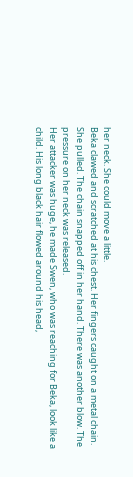her neck. She could move a little.
Beka clawed and scratched at his chest. Her fingers caught on a metal chain. She pulled. The chain snapped off in her hand. There was another blow. The pressure on her neck was released.
Her attacker was huge, he made Swen, who was reaching for Beka, look like a child. His long black hair flowed around his head,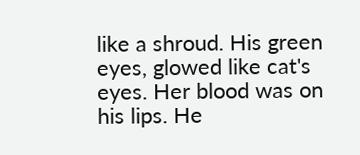like a shroud. His green eyes, glowed like cat's eyes. Her blood was on his lips. He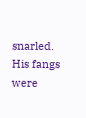snarled. His fangs were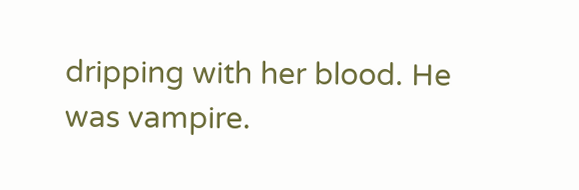dripping with her blood. He was vampire.